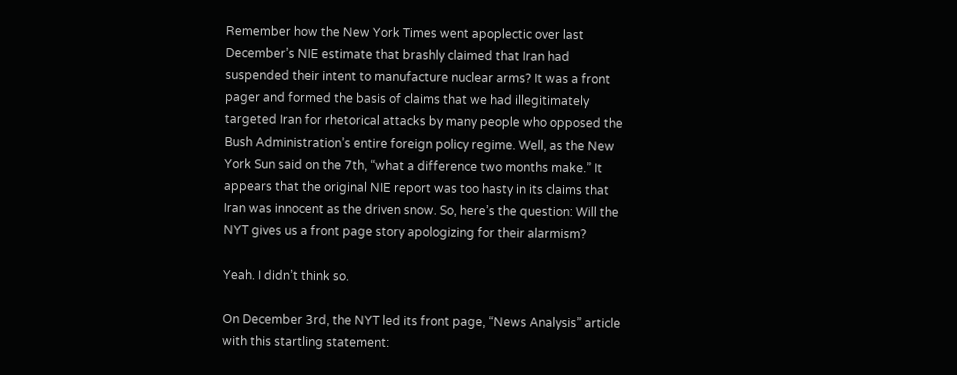Remember how the New York Times went apoplectic over last December’s NIE estimate that brashly claimed that Iran had suspended their intent to manufacture nuclear arms? It was a front pager and formed the basis of claims that we had illegitimately targeted Iran for rhetorical attacks by many people who opposed the Bush Administration’s entire foreign policy regime. Well, as the New York Sun said on the 7th, “what a difference two months make.” It appears that the original NIE report was too hasty in its claims that Iran was innocent as the driven snow. So, here’s the question: Will the NYT gives us a front page story apologizing for their alarmism?

Yeah. I didn’t think so.

On December 3rd, the NYT led its front page, “News Analysis” article with this startling statement: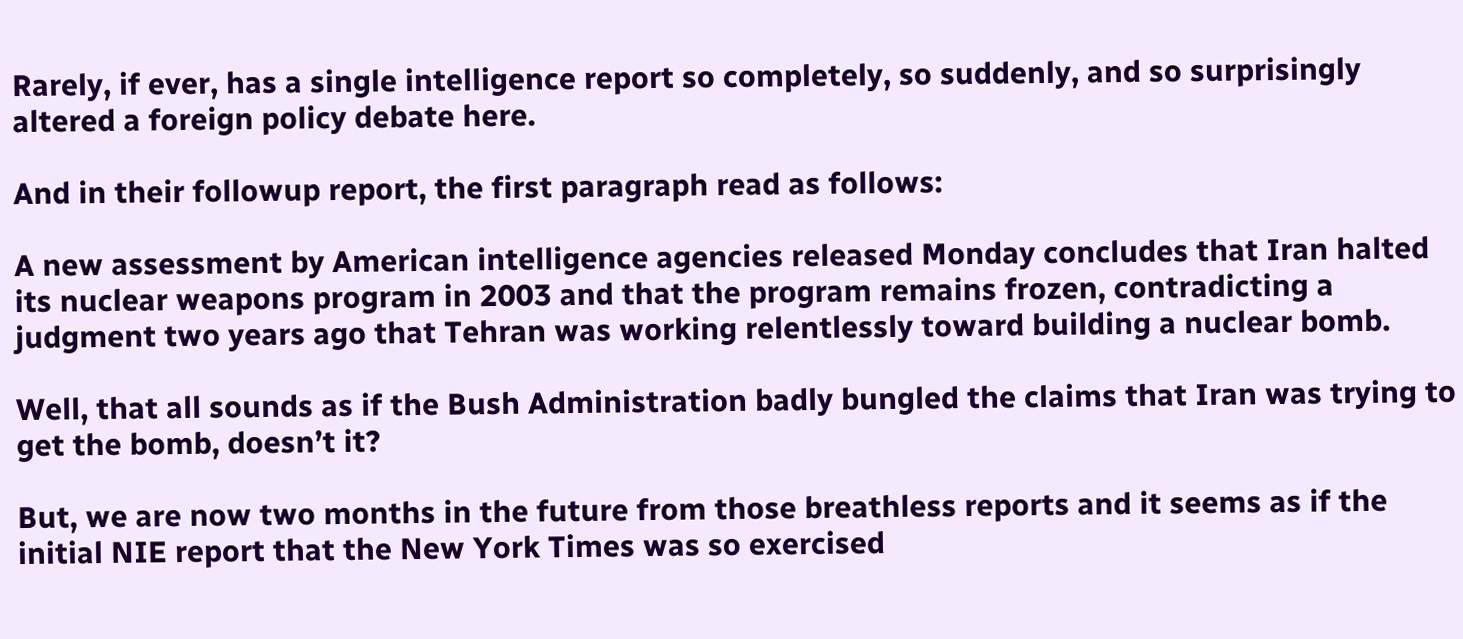Rarely, if ever, has a single intelligence report so completely, so suddenly, and so surprisingly altered a foreign policy debate here.

And in their followup report, the first paragraph read as follows:

A new assessment by American intelligence agencies released Monday concludes that Iran halted its nuclear weapons program in 2003 and that the program remains frozen, contradicting a judgment two years ago that Tehran was working relentlessly toward building a nuclear bomb.

Well, that all sounds as if the Bush Administration badly bungled the claims that Iran was trying to get the bomb, doesn’t it?

But, we are now two months in the future from those breathless reports and it seems as if the initial NIE report that the New York Times was so exercised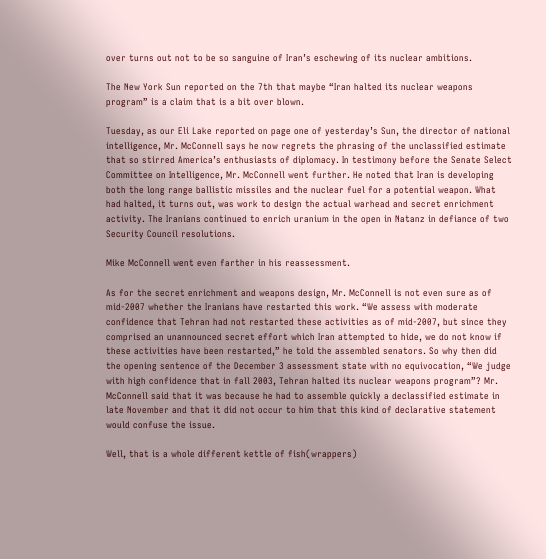over turns out not to be so sanguine of Iran’s eschewing of its nuclear ambitions.

The New York Sun reported on the 7th that maybe “Iran halted its nuclear weapons program” is a claim that is a bit over blown.

Tuesday, as our Eli Lake reported on page one of yesterday’s Sun, the director of national intelligence, Mr. McConnell says he now regrets the phrasing of the unclassified estimate that so stirred America’s enthusiasts of diplomacy. In testimony before the Senate Select Committee on Intelligence, Mr. McConnell went further. He noted that Iran is developing both the long range ballistic missiles and the nuclear fuel for a potential weapon. What had halted, it turns out, was work to design the actual warhead and secret enrichment activity. The Iranians continued to enrich uranium in the open in Natanz in defiance of two Security Council resolutions.

Mike McConnell went even farther in his reassessment.

As for the secret enrichment and weapons design, Mr. McConnell is not even sure as of mid-2007 whether the Iranians have restarted this work. “We assess with moderate confidence that Tehran had not restarted these activities as of mid-2007, but since they comprised an unannounced secret effort which Iran attempted to hide, we do not know if these activities have been restarted,” he told the assembled senators. So why then did the opening sentence of the December 3 assessment state with no equivocation, “We judge with high confidence that in fall 2003, Tehran halted its nuclear weapons program”? Mr. McConnell said that it was because he had to assemble quickly a declassified estimate in late November and that it did not occur to him that this kind of declarative statement would confuse the issue.

Well, that is a whole different kettle of fish(wrappers)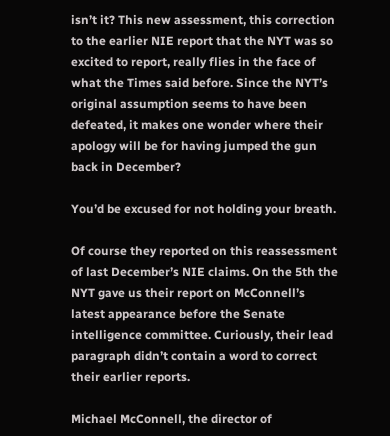isn’t it? This new assessment, this correction to the earlier NIE report that the NYT was so excited to report, really flies in the face of what the Times said before. Since the NYT’s original assumption seems to have been defeated, it makes one wonder where their apology will be for having jumped the gun back in December?

You’d be excused for not holding your breath.

Of course they reported on this reassessment of last December’s NIE claims. On the 5th the NYT gave us their report on McConnell’s latest appearance before the Senate intelligence committee. Curiously, their lead paragraph didn’t contain a word to correct their earlier reports.

Michael McConnell, the director of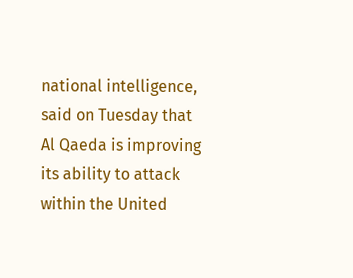national intelligence, said on Tuesday that Al Qaeda is improving its ability to attack within the United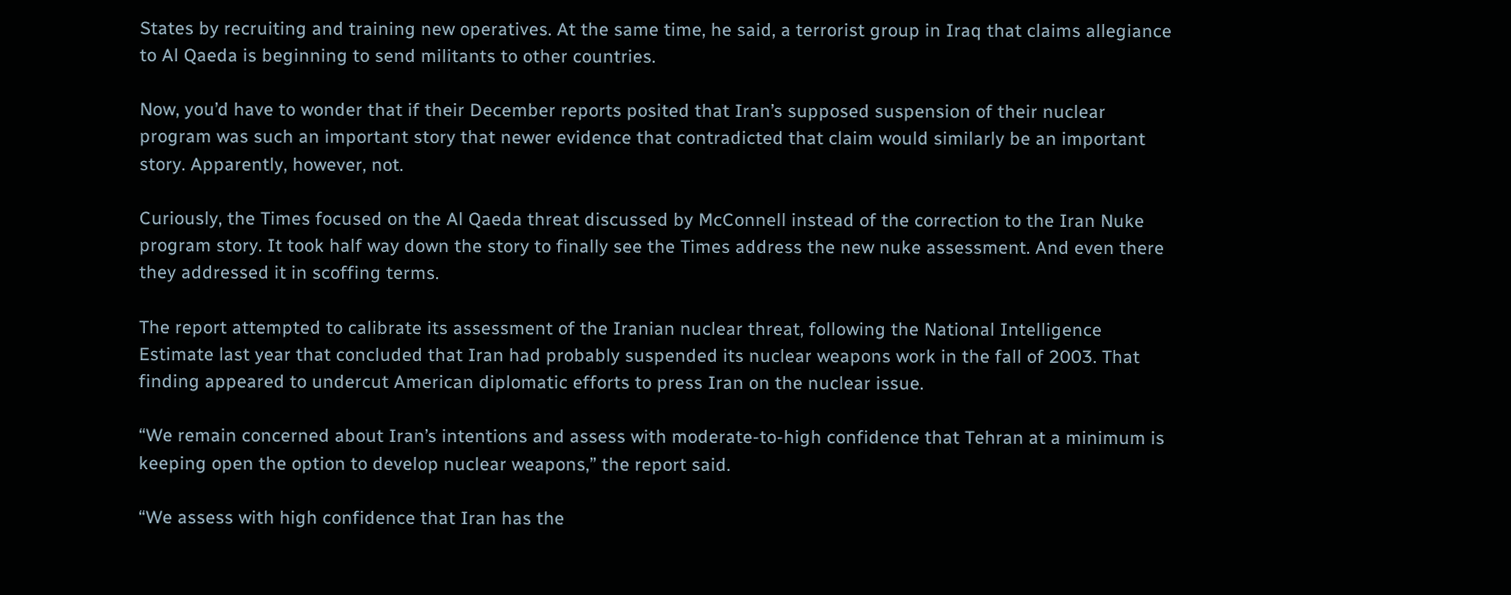States by recruiting and training new operatives. At the same time, he said, a terrorist group in Iraq that claims allegiance to Al Qaeda is beginning to send militants to other countries.

Now, you’d have to wonder that if their December reports posited that Iran’s supposed suspension of their nuclear program was such an important story that newer evidence that contradicted that claim would similarly be an important story. Apparently, however, not.

Curiously, the Times focused on the Al Qaeda threat discussed by McConnell instead of the correction to the Iran Nuke program story. It took half way down the story to finally see the Times address the new nuke assessment. And even there they addressed it in scoffing terms.

The report attempted to calibrate its assessment of the Iranian nuclear threat, following the National Intelligence Estimate last year that concluded that Iran had probably suspended its nuclear weapons work in the fall of 2003. That finding appeared to undercut American diplomatic efforts to press Iran on the nuclear issue.

“We remain concerned about Iran’s intentions and assess with moderate-to-high confidence that Tehran at a minimum is keeping open the option to develop nuclear weapons,” the report said.

“We assess with high confidence that Iran has the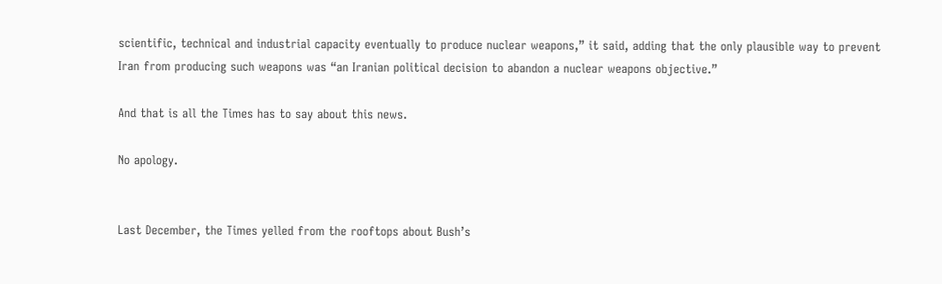scientific, technical and industrial capacity eventually to produce nuclear weapons,” it said, adding that the only plausible way to prevent Iran from producing such weapons was “an Iranian political decision to abandon a nuclear weapons objective.”

And that is all the Times has to say about this news.

No apology.


Last December, the Times yelled from the rooftops about Bush’s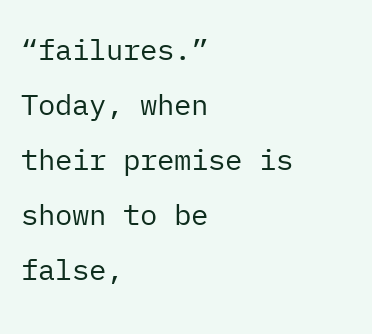“failures.” Today, when their premise is shown to be false,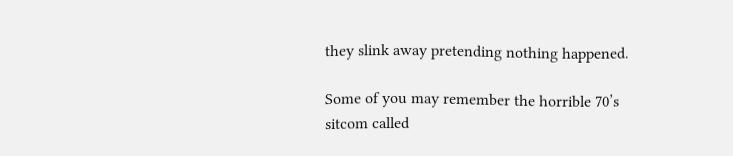they slink away pretending nothing happened.

Some of you may remember the horrible 70’s sitcom called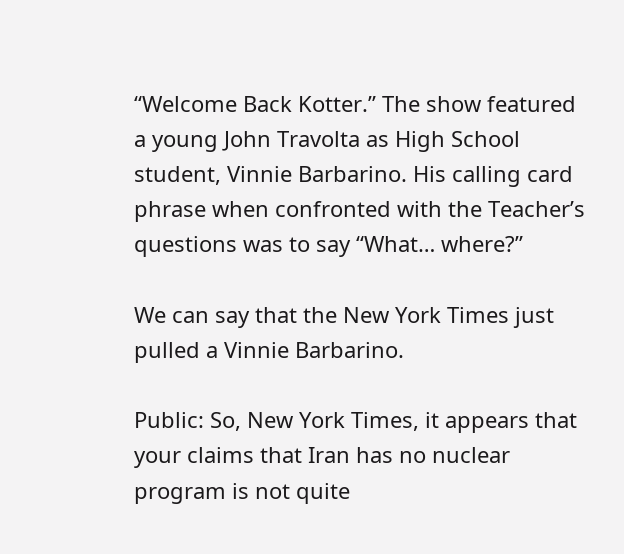“Welcome Back Kotter.” The show featured a young John Travolta as High School student, Vinnie Barbarino. His calling card phrase when confronted with the Teacher’s questions was to say “What… where?”

We can say that the New York Times just pulled a Vinnie Barbarino.

Public: So, New York Times, it appears that your claims that Iran has no nuclear program is not quite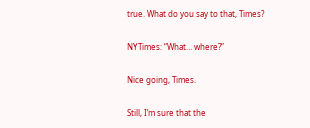true. What do you say to that, Times?

NYTimes: “What… where?”

Nice going, Times.

Still, I’m sure that the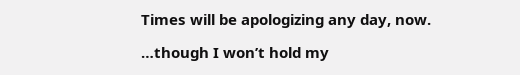Times will be apologizing any day, now.

…though I won’t hold my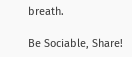breath.

Be Sociable, Share!